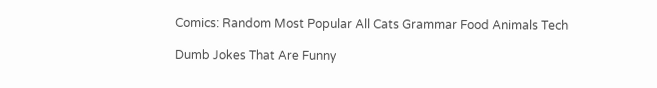Comics: Random Most Popular All Cats Grammar Food Animals Tech

Dumb Jokes That Are Funny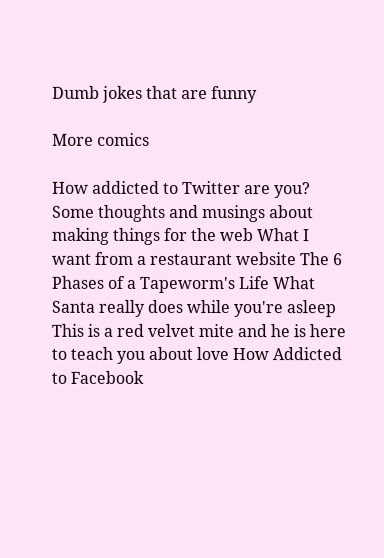Dumb jokes that are funny

More comics

How addicted to Twitter are you?
Some thoughts and musings about making things for the web What I want from a restaurant website The 6 Phases of a Tapeworm's Life What Santa really does while you're asleep
This is a red velvet mite and he is here to teach you about love How Addicted to Facebook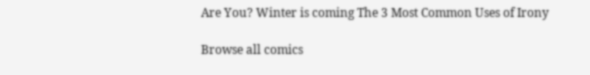Are You? Winter is coming The 3 Most Common Uses of Irony

Browse all comics